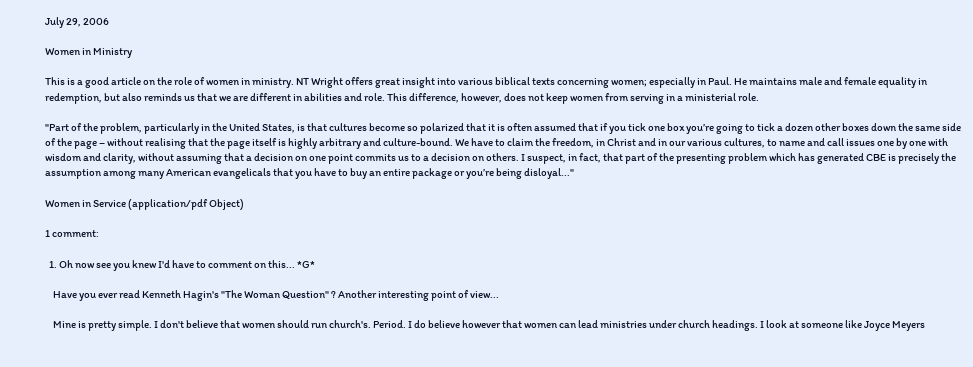July 29, 2006

Women in Ministry

This is a good article on the role of women in ministry. NT Wright offers great insight into various biblical texts concerning women; especially in Paul. He maintains male and female equality in redemption, but also reminds us that we are different in abilities and role. This difference, however, does not keep women from serving in a ministerial role.

"Part of the problem, particularly in the United States, is that cultures become so polarized that it is often assumed that if you tick one box you’re going to tick a dozen other boxes down the same side of the page – without realising that the page itself is highly arbitrary and culture-bound. We have to claim the freedom, in Christ and in our various cultures, to name and call issues one by one with wisdom and clarity, without assuming that a decision on one point commits us to a decision on others. I suspect, in fact, that part of the presenting problem which has generated CBE is precisely the assumption among many American evangelicals that you have to buy an entire package or you’re being disloyal..."

Women in Service (application/pdf Object)

1 comment:

  1. Oh now see you knew I'd have to comment on this... *G*

    Have you ever read Kenneth Hagin's "The Woman Question" ? Another interesting point of view...

    Mine is pretty simple. I don't believe that women should run church's. Period. I do believe however that women can lead ministries under church headings. I look at someone like Joyce Meyers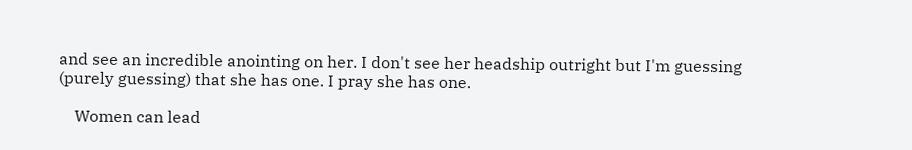and see an incredible anointing on her. I don't see her headship outright but I'm guessing (purely guessing) that she has one. I pray she has one.

    Women can lead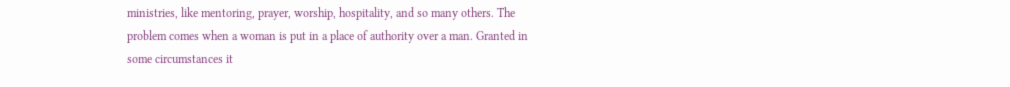ministries, like mentoring, prayer, worship, hospitality, and so many others. The problem comes when a woman is put in a place of authority over a man. Granted in some circumstances it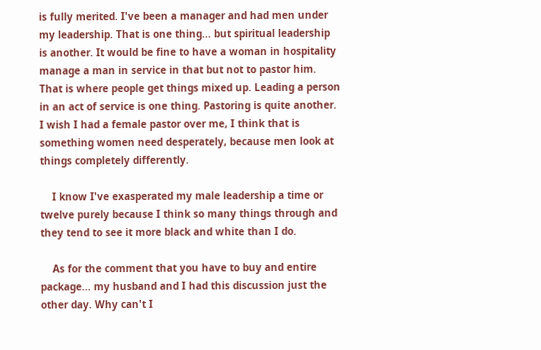is fully merited. I've been a manager and had men under my leadership. That is one thing... but spiritual leadership is another. It would be fine to have a woman in hospitality manage a man in service in that but not to pastor him. That is where people get things mixed up. Leading a person in an act of service is one thing. Pastoring is quite another. I wish I had a female pastor over me, I think that is something women need desperately, because men look at things completely differently.

    I know I've exasperated my male leadership a time or twelve purely because I think so many things through and they tend to see it more black and white than I do.

    As for the comment that you have to buy and entire package... my husband and I had this discussion just the other day. Why can't I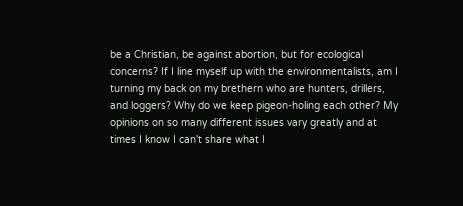be a Christian, be against abortion, but for ecological concerns? If I line myself up with the environmentalists, am I turning my back on my brethern who are hunters, drillers, and loggers? Why do we keep pigeon-holing each other? My opinions on so many different issues vary greatly and at times I know I can't share what I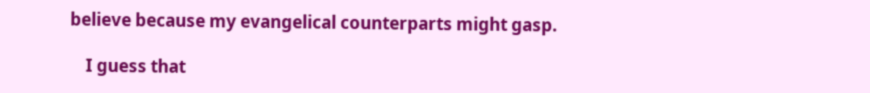believe because my evangelical counterparts might gasp.

    I guess that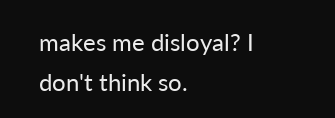makes me disloyal? I don't think so.